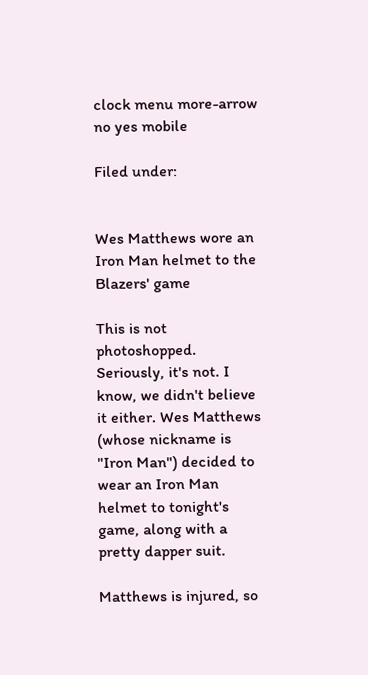clock menu more-arrow no yes mobile

Filed under:


Wes Matthews wore an Iron Man helmet to the Blazers' game

This is not photoshopped. Seriously, it's not. I know, we didn't believe it either. Wes Matthews (whose nickname is "Iron Man") decided to wear an Iron Man helmet to tonight's game, along with a pretty dapper suit.

Matthews is injured, so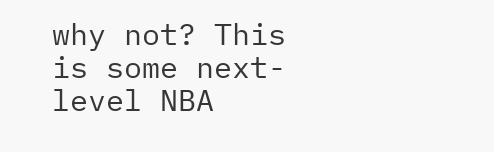why not? This is some next-level NBA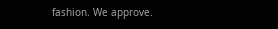fashion. We approve.